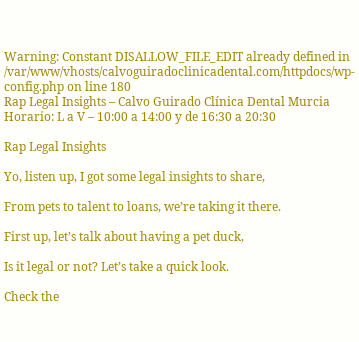Warning: Constant DISALLOW_FILE_EDIT already defined in /var/www/vhosts/calvoguiradoclinicadental.com/httpdocs/wp-config.php on line 180
Rap Legal Insights – Calvo Guirado Clínica Dental Murcia
Horario: L a V – 10:00 a 14:00 y de 16:30 a 20:30

Rap Legal Insights

Yo, listen up, I got some legal insights to share,

From pets to talent to loans, we’re taking it there.

First up, let’s talk about having a pet duck,

Is it legal or not? Let’s take a quick look.

Check the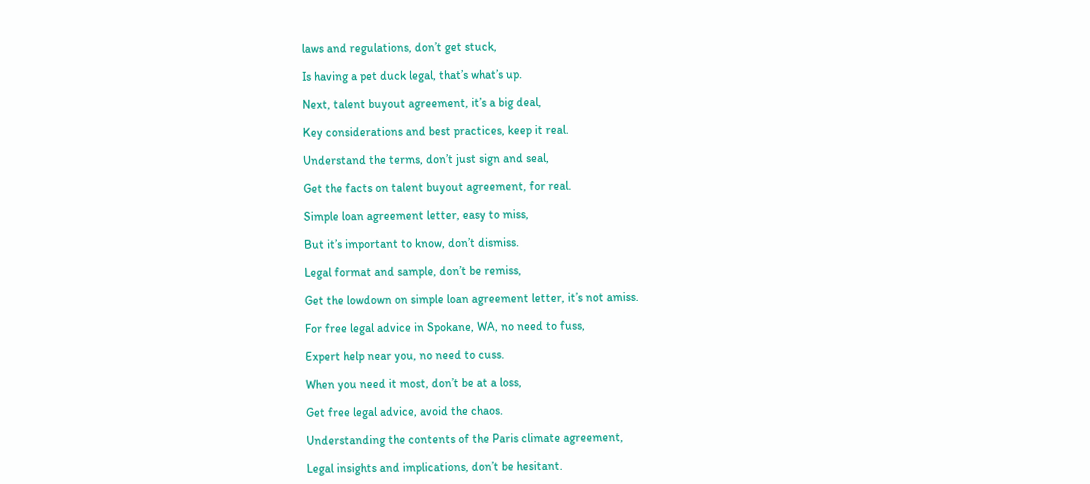laws and regulations, don’t get stuck,

Is having a pet duck legal, that’s what’s up.

Next, talent buyout agreement, it’s a big deal,

Key considerations and best practices, keep it real.

Understand the terms, don’t just sign and seal,

Get the facts on talent buyout agreement, for real.

Simple loan agreement letter, easy to miss,

But it’s important to know, don’t dismiss.

Legal format and sample, don’t be remiss,

Get the lowdown on simple loan agreement letter, it’s not amiss.

For free legal advice in Spokane, WA, no need to fuss,

Expert help near you, no need to cuss.

When you need it most, don’t be at a loss,

Get free legal advice, avoid the chaos.

Understanding the contents of the Paris climate agreement,

Legal insights and implications, don’t be hesitant.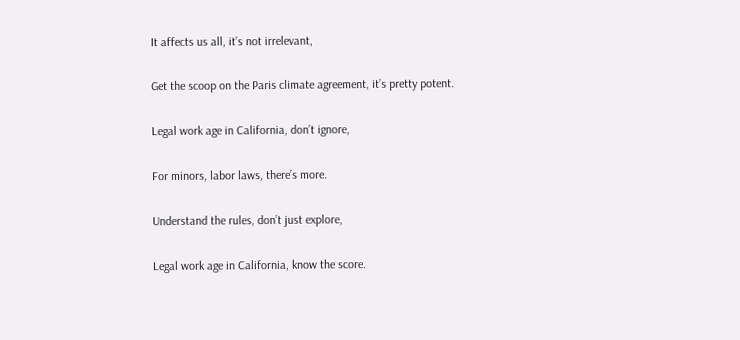It affects us all, it’s not irrelevant,

Get the scoop on the Paris climate agreement, it’s pretty potent.

Legal work age in California, don’t ignore,

For minors, labor laws, there’s more.

Understand the rules, don’t just explore,

Legal work age in California, know the score.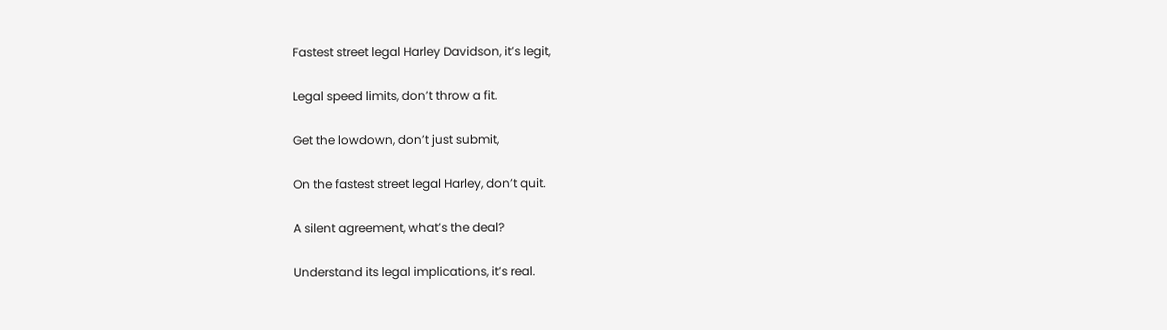Fastest street legal Harley Davidson, it’s legit,

Legal speed limits, don’t throw a fit.

Get the lowdown, don’t just submit,

On the fastest street legal Harley, don’t quit.

A silent agreement, what’s the deal?

Understand its legal implications, it’s real.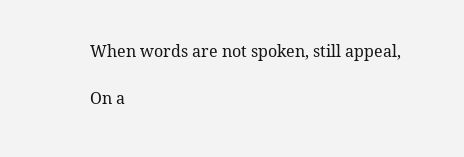When words are not spoken, still appeal,

On a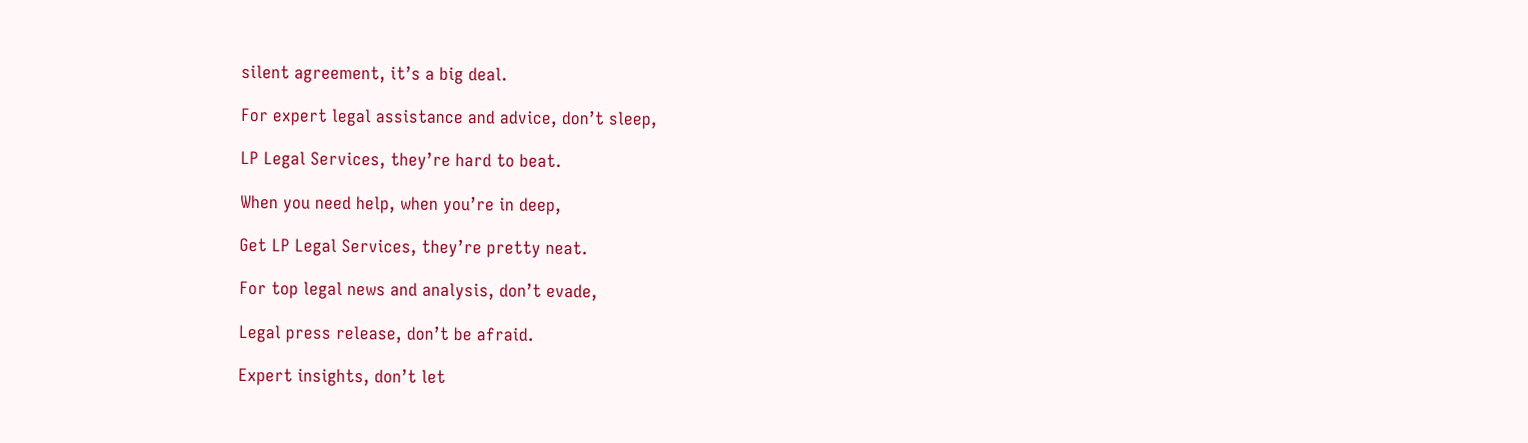silent agreement, it’s a big deal.

For expert legal assistance and advice, don’t sleep,

LP Legal Services, they’re hard to beat.

When you need help, when you’re in deep,

Get LP Legal Services, they’re pretty neat.

For top legal news and analysis, don’t evade,

Legal press release, don’t be afraid.

Expert insights, don’t let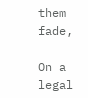them fade,

On a legal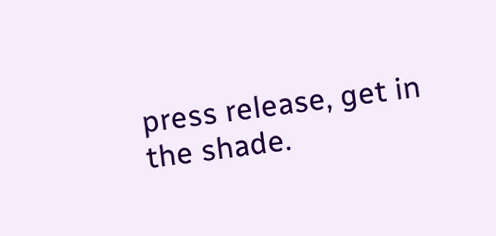press release, get in the shade.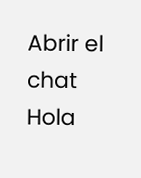Abrir el chat
Hola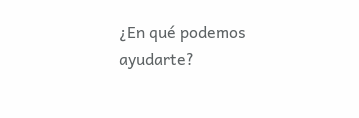¿En qué podemos ayudarte?